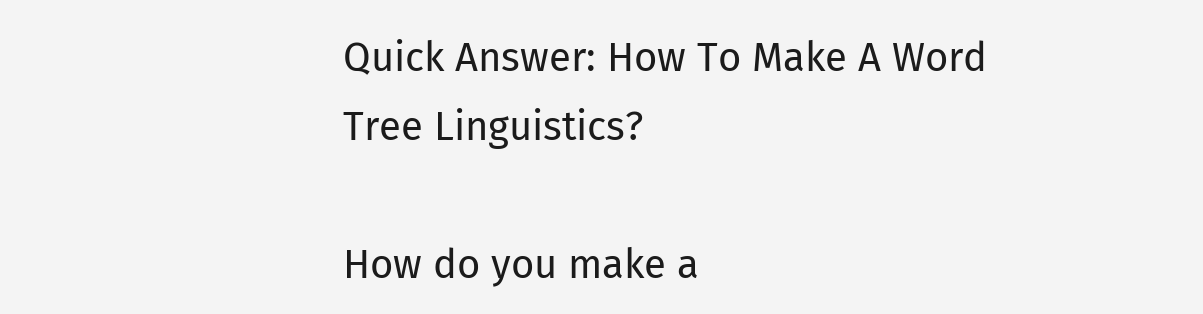Quick Answer: How To Make A Word Tree Linguistics?

How do you make a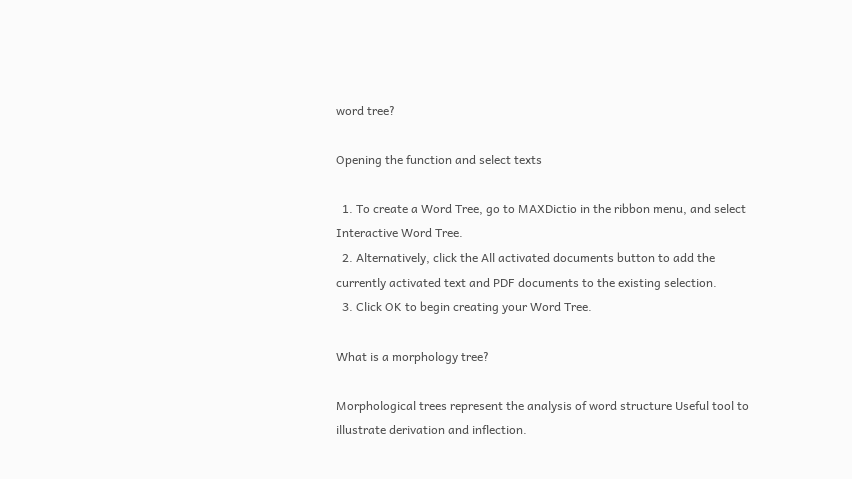word tree?

Opening the function and select texts

  1. To create a Word Tree, go to MAXDictio in the ribbon menu, and select Interactive Word Tree.
  2. Alternatively, click the All activated documents button to add the currently activated text and PDF documents to the existing selection.
  3. Click OK to begin creating your Word Tree.

What is a morphology tree?

Morphological trees represent the analysis of word structure Useful tool to illustrate derivation and inflection.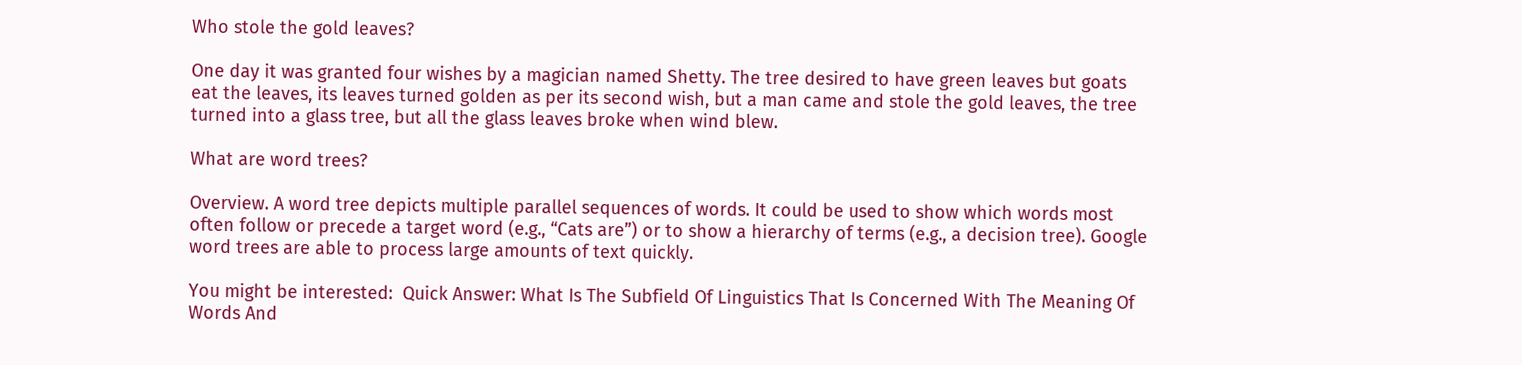Who stole the gold leaves?

One day it was granted four wishes by a magician named Shetty. The tree desired to have green leaves but goats eat the leaves, its leaves turned golden as per its second wish, but a man came and stole the gold leaves, the tree turned into a glass tree, but all the glass leaves broke when wind blew.

What are word trees?

Overview. A word tree depicts multiple parallel sequences of words. It could be used to show which words most often follow or precede a target word (e.g., “Cats are”) or to show a hierarchy of terms (e.g., a decision tree). Google word trees are able to process large amounts of text quickly.

You might be interested:  Quick Answer: What Is The Subfield Of Linguistics That Is Concerned With The Meaning Of Words And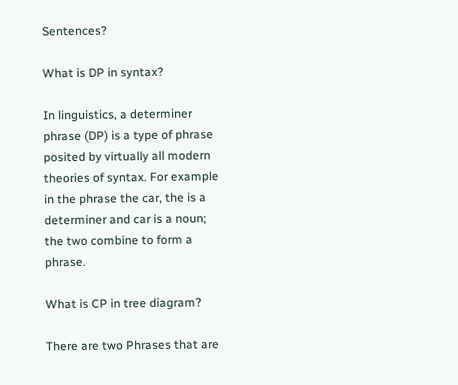Sentences?

What is DP in syntax?

In linguistics, a determiner phrase (DP) is a type of phrase posited by virtually all modern theories of syntax. For example in the phrase the car, the is a determiner and car is a noun; the two combine to form a phrase.

What is CP in tree diagram?

There are two Phrases that are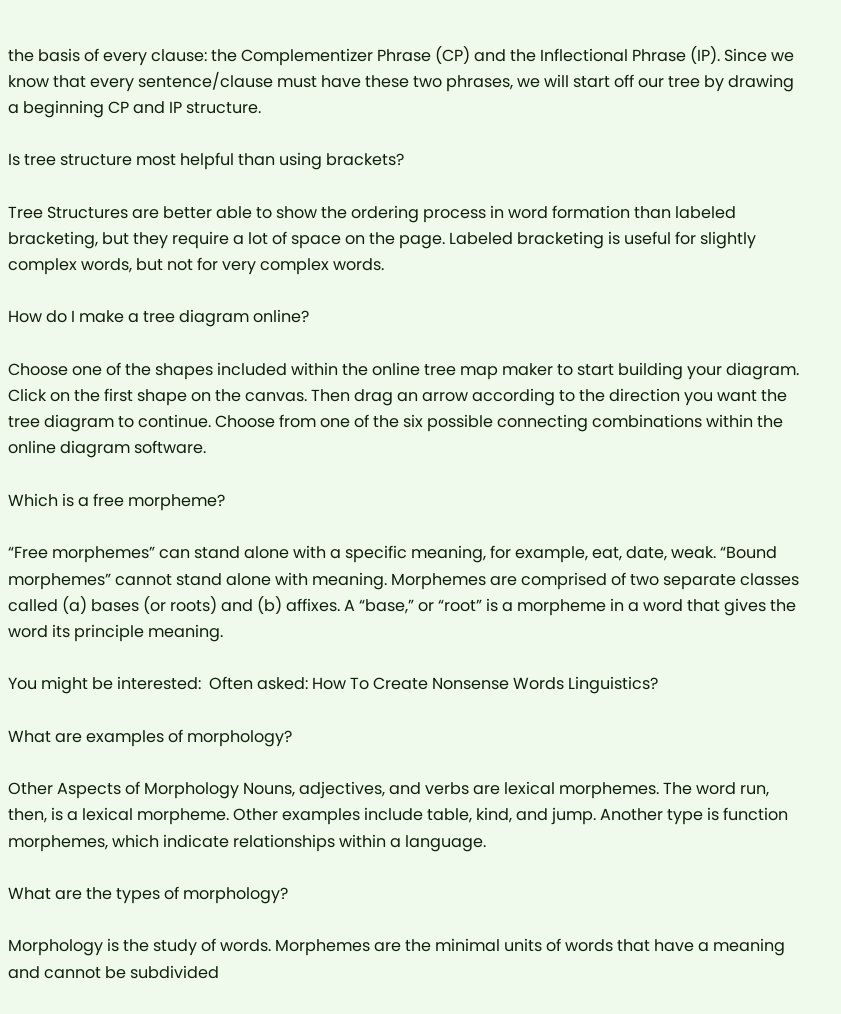the basis of every clause: the Complementizer Phrase (CP) and the Inflectional Phrase (IP). Since we know that every sentence/clause must have these two phrases, we will start off our tree by drawing a beginning CP and IP structure.

Is tree structure most helpful than using brackets?

Tree Structures are better able to show the ordering process in word formation than labeled bracketing, but they require a lot of space on the page. Labeled bracketing is useful for slightly complex words, but not for very complex words.

How do I make a tree diagram online?

Choose one of the shapes included within the online tree map maker to start building your diagram. Click on the first shape on the canvas. Then drag an arrow according to the direction you want the tree diagram to continue. Choose from one of the six possible connecting combinations within the online diagram software.

Which is a free morpheme?

“Free morphemes” can stand alone with a specific meaning, for example, eat, date, weak. “Bound morphemes” cannot stand alone with meaning. Morphemes are comprised of two separate classes called (a) bases (or roots) and (b) affixes. A “base,” or “root” is a morpheme in a word that gives the word its principle meaning.

You might be interested:  Often asked: How To Create Nonsense Words Linguistics?

What are examples of morphology?

Other Aspects of Morphology Nouns, adjectives, and verbs are lexical morphemes. The word run, then, is a lexical morpheme. Other examples include table, kind, and jump. Another type is function morphemes, which indicate relationships within a language.

What are the types of morphology?

Morphology is the study of words. Morphemes are the minimal units of words that have a meaning and cannot be subdivided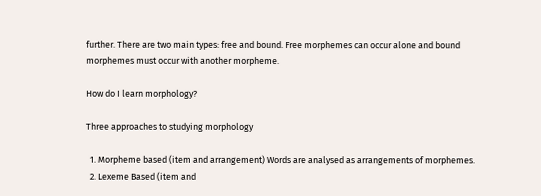further. There are two main types: free and bound. Free morphemes can occur alone and bound morphemes must occur with another morpheme.

How do I learn morphology?

Three approaches to studying morphology

  1. Morpheme based (item and arrangement) Words are analysed as arrangements of morphemes.
  2. Lexeme Based (item and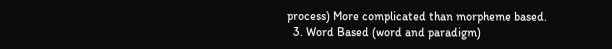process) More complicated than morpheme based.
  3. Word Based (word and paradigm)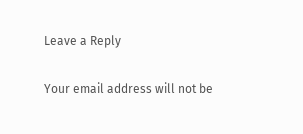Leave a Reply

Your email address will not be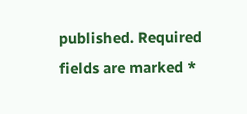published. Required fields are marked *